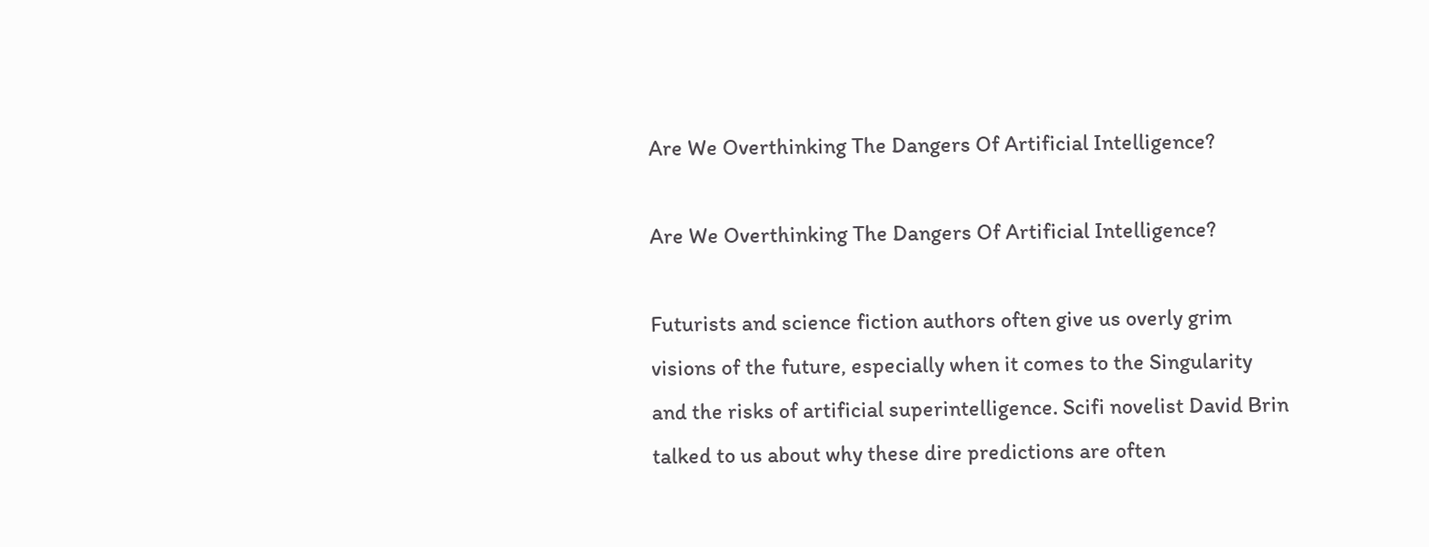Are We Overthinking The Dangers Of Artificial Intelligence?

Are We Overthinking The Dangers Of Artificial Intelligence?

Futurists and science fiction authors often give us overly grim visions of the future, especially when it comes to the Singularity and the risks of artificial superintelligence. Scifi novelist David Brin talked to us about why these dire predictions are often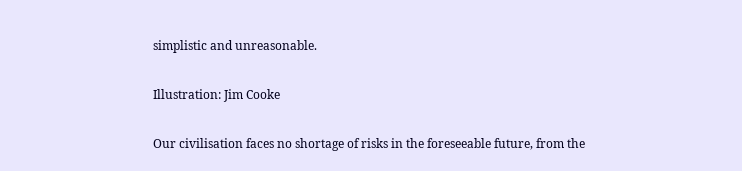simplistic and unreasonable.

Illustration: Jim Cooke

Our civilisation faces no shortage of risks in the foreseeable future, from the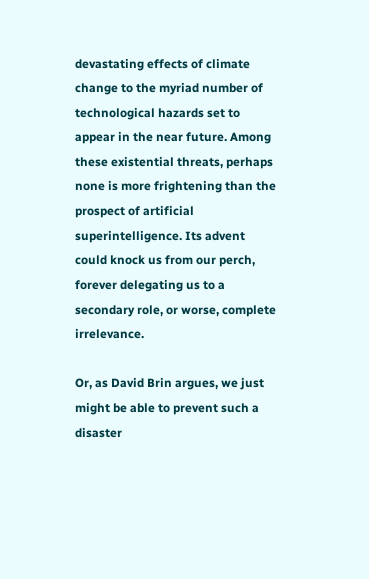devastating effects of climate change to the myriad number of technological hazards set to appear in the near future. Among these existential threats, perhaps none is more frightening than the prospect of artificial superintelligence. Its advent could knock us from our perch, forever delegating us to a secondary role, or worse, complete irrelevance.

Or, as David Brin argues, we just might be able to prevent such a disaster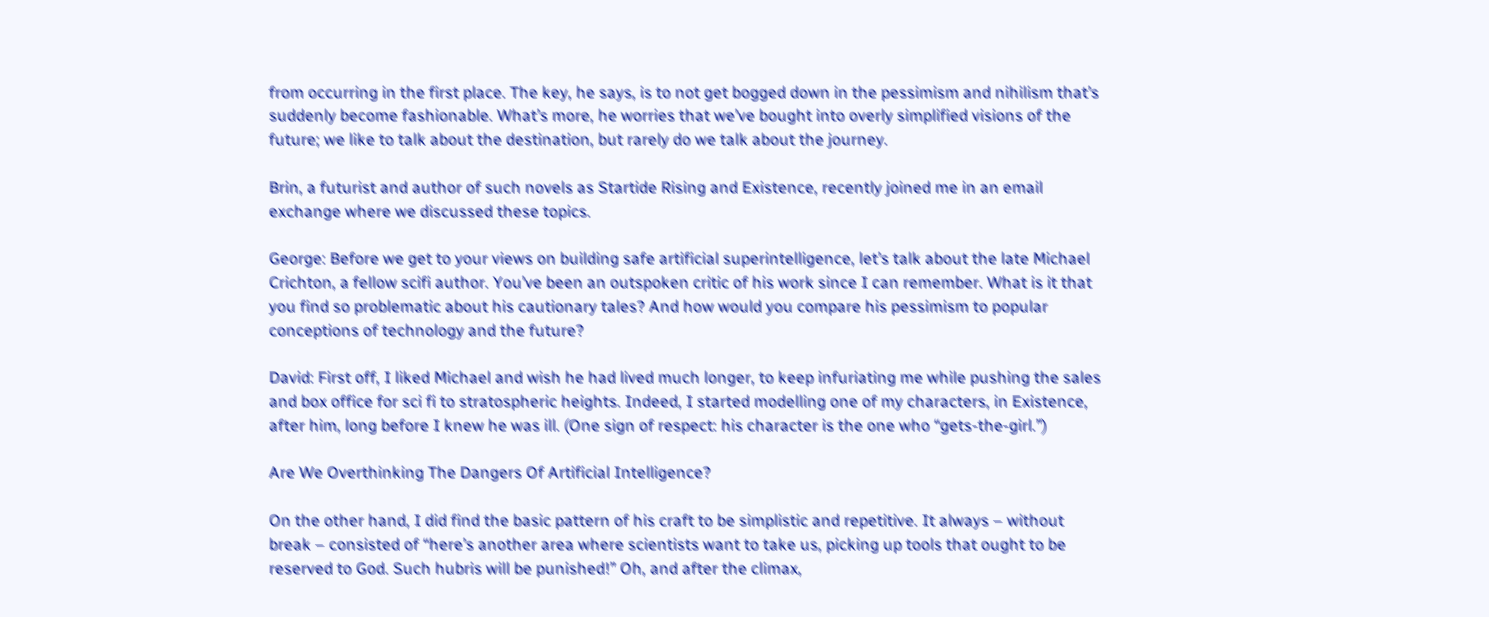from occurring in the first place. The key, he says, is to not get bogged down in the pessimism and nihilism that’s suddenly become fashionable. What’s more, he worries that we’ve bought into overly simplified visions of the future; we like to talk about the destination, but rarely do we talk about the journey.

Brin, a futurist and author of such novels as Startide Rising and Existence, recently joined me in an email exchange where we discussed these topics.

George: Before we get to your views on building safe artificial superintelligence, let’s talk about the late Michael Crichton, a fellow scifi author. You’ve been an outspoken critic of his work since I can remember. What is it that you find so problematic about his cautionary tales? And how would you compare his pessimism to popular conceptions of technology and the future?

David: First off, I liked Michael and wish he had lived much longer, to keep infuriating me while pushing the sales and box office for sci fi to stratospheric heights. Indeed, I started modelling one of my characters, in Existence, after him, long before I knew he was ill. (One sign of respect: his character is the one who “gets-the-girl.”)

Are We Overthinking The Dangers Of Artificial Intelligence?

On the other hand, I did find the basic pattern of his craft to be simplistic and repetitive. It always – without break – consisted of “here’s another area where scientists want to take us, picking up tools that ought to be reserved to God. Such hubris will be punished!” Oh, and after the climax,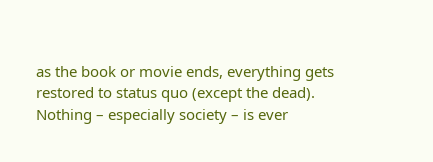as the book or movie ends, everything gets restored to status quo (except the dead). Nothing – especially society – is ever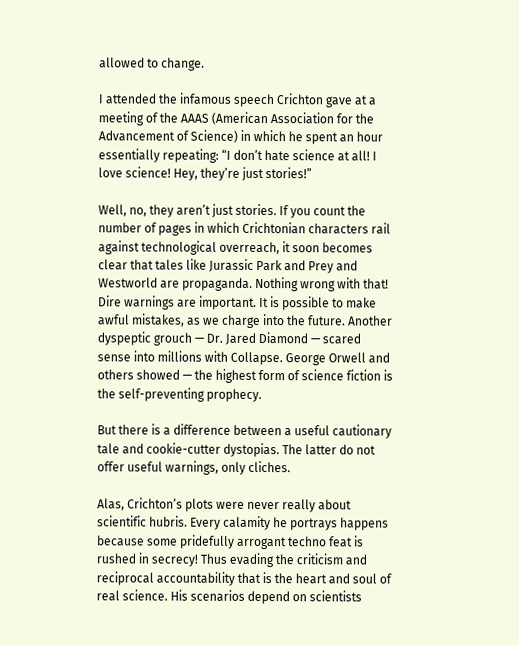allowed to change.

I attended the infamous speech Crichton gave at a meeting of the AAAS (American Association for the Advancement of Science) in which he spent an hour essentially repeating: “I don’t hate science at all! I love science! Hey, they’re just stories!”

Well, no, they aren’t just stories. If you count the number of pages in which Crichtonian characters rail against technological overreach, it soon becomes clear that tales like Jurassic Park and Prey and Westworld are propaganda. Nothing wrong with that! Dire warnings are important. It is possible to make awful mistakes, as we charge into the future. Another dyspeptic grouch — Dr. Jared Diamond — scared sense into millions with Collapse. George Orwell and others showed — the highest form of science fiction is the self-preventing prophecy.

But there is a difference between a useful cautionary tale and cookie-cutter dystopias. The latter do not offer useful warnings, only cliches.

Alas, Crichton’s plots were never really about scientific hubris. Every calamity he portrays happens because some pridefully arrogant techno feat is rushed in secrecy! Thus evading the criticism and reciprocal accountability that is the heart and soul of real science. His scenarios depend on scientists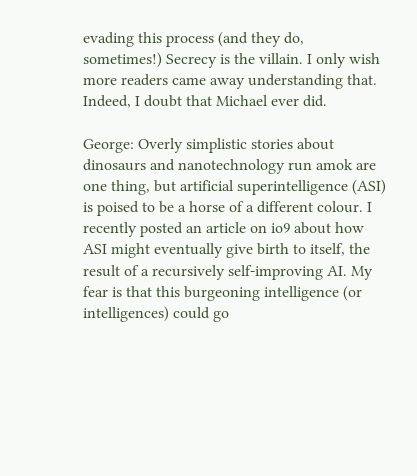evading this process (and they do, sometimes!) Secrecy is the villain. I only wish more readers came away understanding that. Indeed, I doubt that Michael ever did.

George: Overly simplistic stories about dinosaurs and nanotechnology run amok are one thing, but artificial superintelligence (ASI) is poised to be a horse of a different colour. I recently posted an article on io9 about how ASI might eventually give birth to itself, the result of a recursively self-improving AI. My fear is that this burgeoning intelligence (or intelligences) could go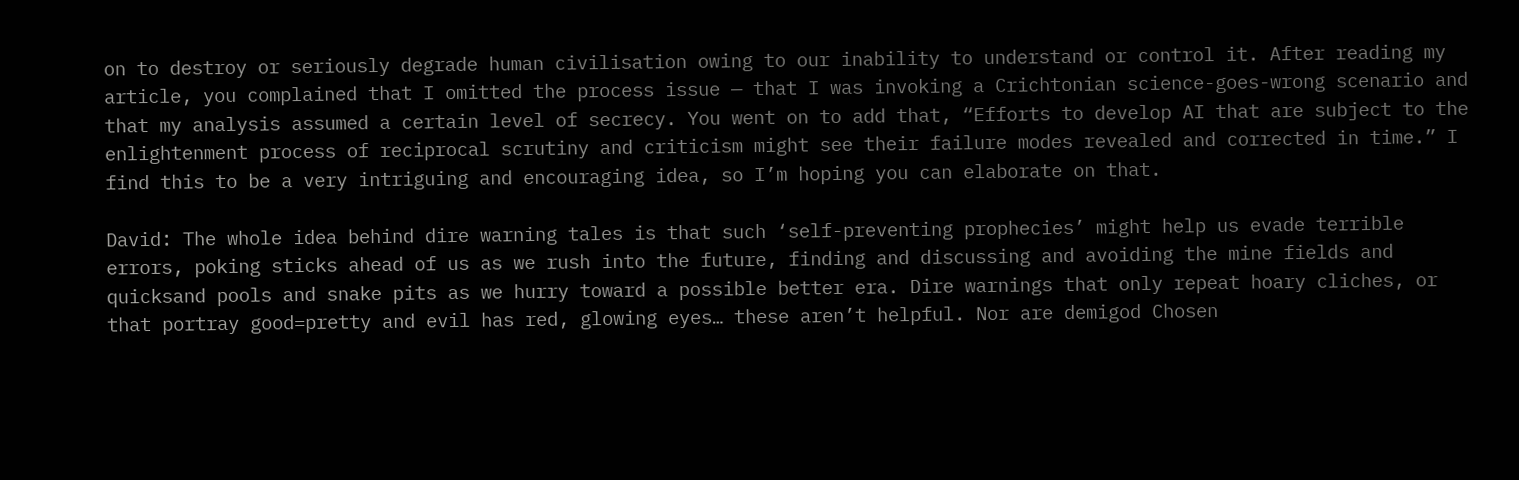on to destroy or seriously degrade human civilisation owing to our inability to understand or control it. After reading my article, you complained that I omitted the process issue — that I was invoking a Crichtonian science-goes-wrong scenario and that my analysis assumed a certain level of secrecy. You went on to add that, “Efforts to develop AI that are subject to the enlightenment process of reciprocal scrutiny and criticism might see their failure modes revealed and corrected in time.” I find this to be a very intriguing and encouraging idea, so I’m hoping you can elaborate on that.

David: The whole idea behind dire warning tales is that such ‘self-preventing prophecies’ might help us evade terrible errors, poking sticks ahead of us as we rush into the future, finding and discussing and avoiding the mine fields and quicksand pools and snake pits as we hurry toward a possible better era. Dire warnings that only repeat hoary cliches, or that portray good=pretty and evil has red, glowing eyes… these aren’t helpful. Nor are demigod Chosen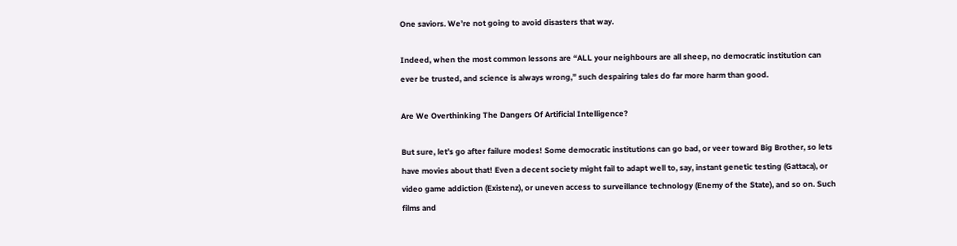One saviors. We’re not going to avoid disasters that way.

Indeed, when the most common lessons are “ALL your neighbours are all sheep, no democratic institution can ever be trusted, and science is always wrong,” such despairing tales do far more harm than good.

Are We Overthinking The Dangers Of Artificial Intelligence?

But sure, let’s go after failure modes! Some democratic institutions can go bad, or veer toward Big Brother, so lets have movies about that! Even a decent society might fail to adapt well to, say, instant genetic testing (Gattaca), or video game addiction (Existenz), or uneven access to surveillance technology (Enemy of the State), and so on. Such films and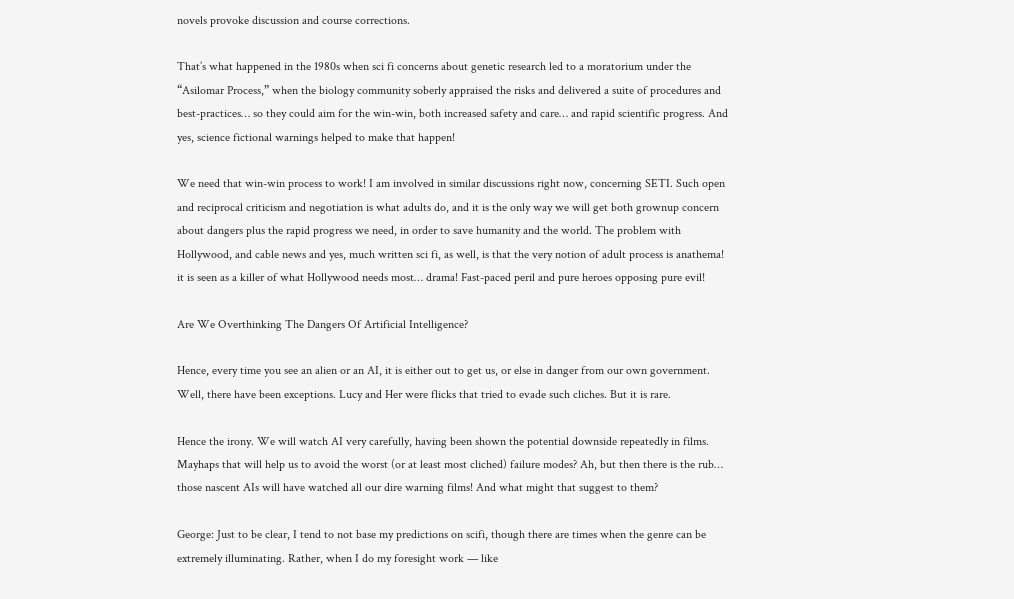novels provoke discussion and course corrections.

That’s what happened in the 1980s when sci fi concerns about genetic research led to a moratorium under the “Asilomar Process,” when the biology community soberly appraised the risks and delivered a suite of procedures and best-practices… so they could aim for the win-win, both increased safety and care… and rapid scientific progress. And yes, science fictional warnings helped to make that happen!

We need that win-win process to work! I am involved in similar discussions right now, concerning SETI. Such open and reciprocal criticism and negotiation is what adults do, and it is the only way we will get both grownup concern about dangers plus the rapid progress we need, in order to save humanity and the world. The problem with Hollywood, and cable news and yes, much written sci fi, as well, is that the very notion of adult process is anathema! it is seen as a killer of what Hollywood needs most… drama! Fast-paced peril and pure heroes opposing pure evil!

Are We Overthinking The Dangers Of Artificial Intelligence?

Hence, every time you see an alien or an AI, it is either out to get us, or else in danger from our own government. Well, there have been exceptions. Lucy and Her were flicks that tried to evade such cliches. But it is rare.

Hence the irony. We will watch AI very carefully, having been shown the potential downside repeatedly in films. Mayhaps that will help us to avoid the worst (or at least most cliched) failure modes? Ah, but then there is the rub… those nascent AIs will have watched all our dire warning films! And what might that suggest to them?

George: Just to be clear, I tend to not base my predictions on scifi, though there are times when the genre can be extremely illuminating. Rather, when I do my foresight work — like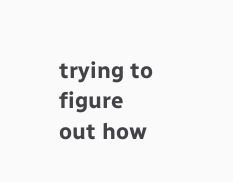trying to figure out how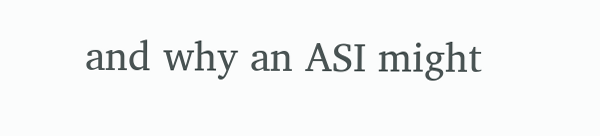and why an ASI might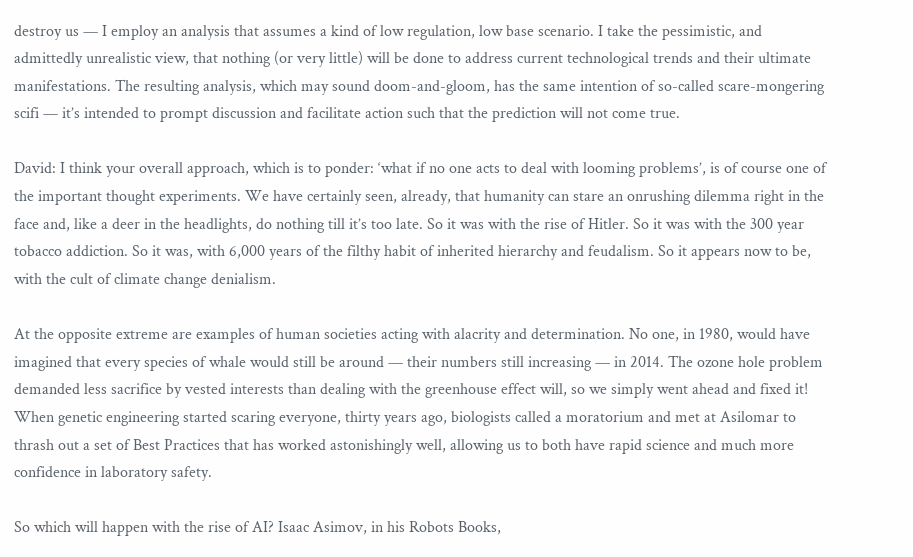destroy us — I employ an analysis that assumes a kind of low regulation, low base scenario. I take the pessimistic, and admittedly unrealistic view, that nothing (or very little) will be done to address current technological trends and their ultimate manifestations. The resulting analysis, which may sound doom-and-gloom, has the same intention of so-called scare-mongering scifi — it’s intended to prompt discussion and facilitate action such that the prediction will not come true.

David: I think your overall approach, which is to ponder: ‘what if no one acts to deal with looming problems’, is of course one of the important thought experiments. We have certainly seen, already, that humanity can stare an onrushing dilemma right in the face and, like a deer in the headlights, do nothing till it’s too late. So it was with the rise of Hitler. So it was with the 300 year tobacco addiction. So it was, with 6,000 years of the filthy habit of inherited hierarchy and feudalism. So it appears now to be, with the cult of climate change denialism.

At the opposite extreme are examples of human societies acting with alacrity and determination. No one, in 1980, would have imagined that every species of whale would still be around — their numbers still increasing — in 2014. The ozone hole problem demanded less sacrifice by vested interests than dealing with the greenhouse effect will, so we simply went ahead and fixed it! When genetic engineering started scaring everyone, thirty years ago, biologists called a moratorium and met at Asilomar to thrash out a set of Best Practices that has worked astonishingly well, allowing us to both have rapid science and much more confidence in laboratory safety.

So which will happen with the rise of AI? Isaac Asimov, in his Robots Books,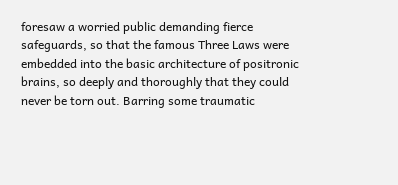foresaw a worried public demanding fierce safeguards, so that the famous Three Laws were embedded into the basic architecture of positronic brains, so deeply and thoroughly that they could never be torn out. Barring some traumatic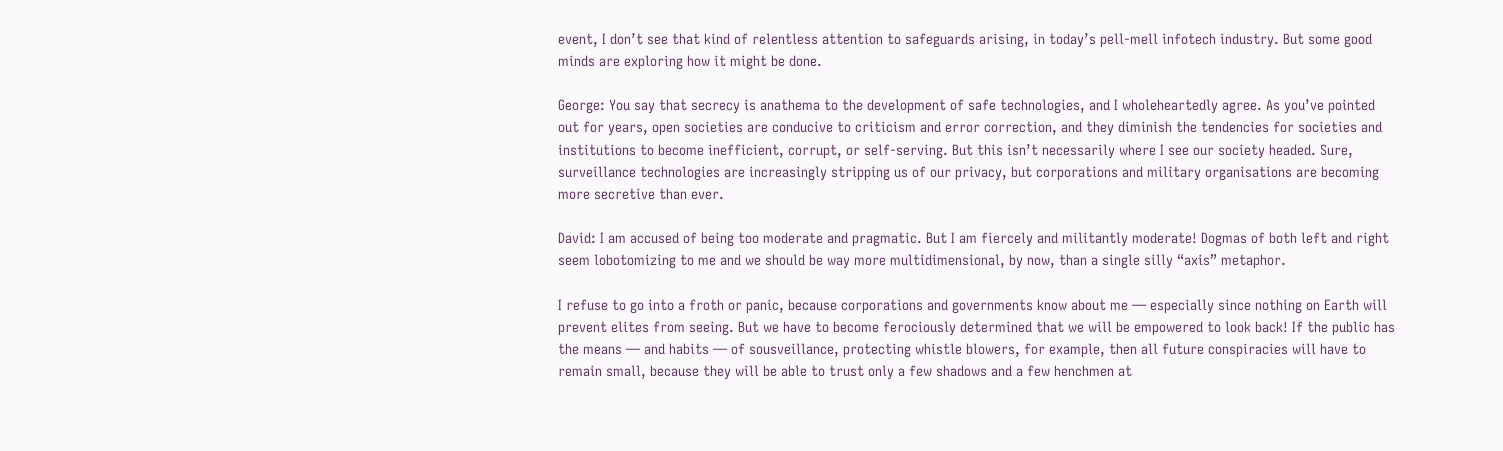event, I don’t see that kind of relentless attention to safeguards arising, in today’s pell-mell infotech industry. But some good minds are exploring how it might be done.

George: You say that secrecy is anathema to the development of safe technologies, and I wholeheartedly agree. As you’ve pointed out for years, open societies are conducive to criticism and error correction, and they diminish the tendencies for societies and institutions to become inefficient, corrupt, or self-serving. But this isn’t necessarily where I see our society headed. Sure, surveillance technologies are increasingly stripping us of our privacy, but corporations and military organisations are becoming more secretive than ever.

David: I am accused of being too moderate and pragmatic. But I am fiercely and militantly moderate! Dogmas of both left and right seem lobotomizing to me and we should be way more multidimensional, by now, than a single silly “axis” metaphor.

I refuse to go into a froth or panic, because corporations and governments know about me — especially since nothing on Earth will prevent elites from seeing. But we have to become ferociously determined that we will be empowered to look back! If the public has the means — and habits — of sousveillance, protecting whistle blowers, for example, then all future conspiracies will have to remain small, because they will be able to trust only a few shadows and a few henchmen at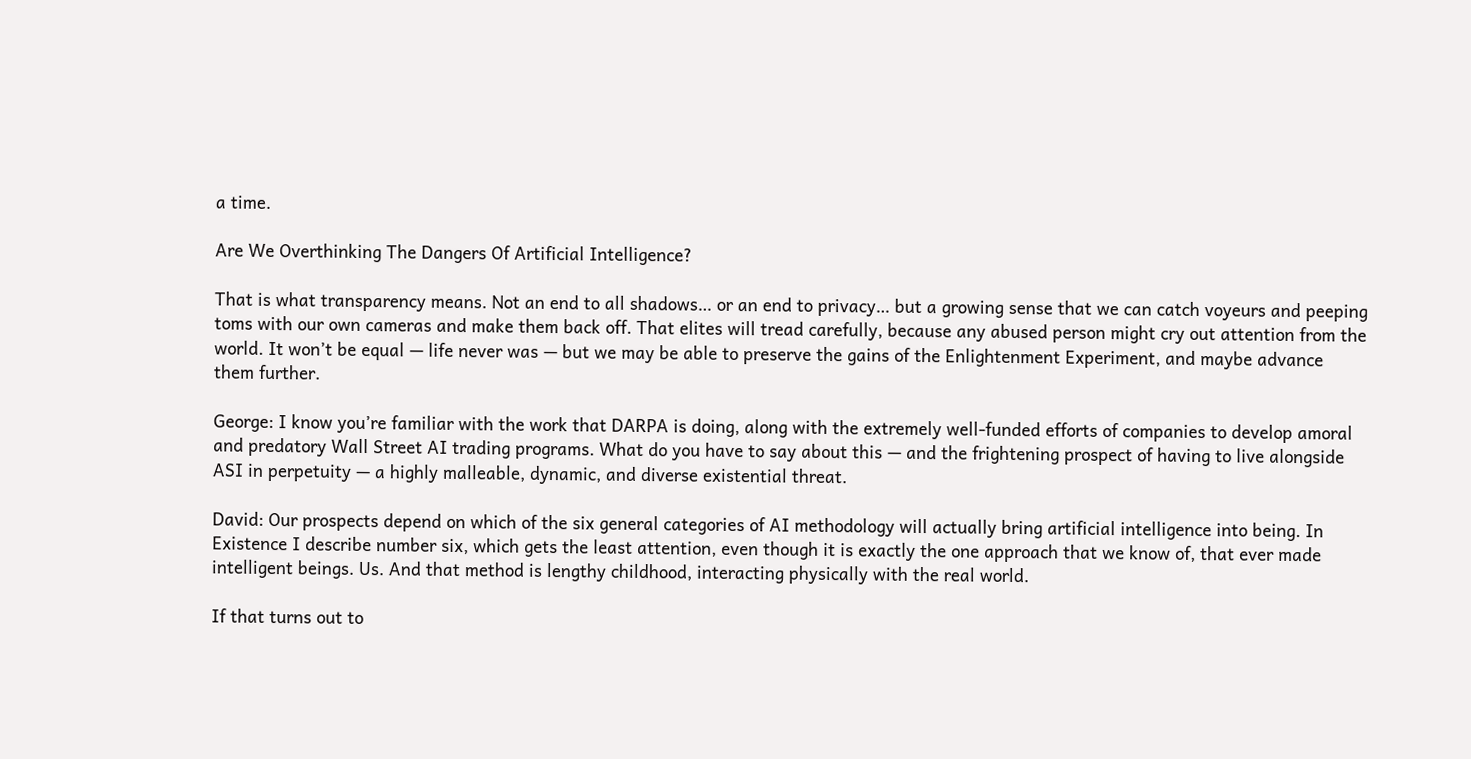a time.

Are We Overthinking The Dangers Of Artificial Intelligence?

That is what transparency means. Not an end to all shadows… or an end to privacy… but a growing sense that we can catch voyeurs and peeping toms with our own cameras and make them back off. That elites will tread carefully, because any abused person might cry out attention from the world. It won’t be equal — life never was — but we may be able to preserve the gains of the Enlightenment Experiment, and maybe advance them further.

George: I know you’re familiar with the work that DARPA is doing, along with the extremely well-funded efforts of companies to develop amoral and predatory Wall Street AI trading programs. What do you have to say about this — and the frightening prospect of having to live alongside ASI in perpetuity — a highly malleable, dynamic, and diverse existential threat.

David: Our prospects depend on which of the six general categories of AI methodology will actually bring artificial intelligence into being. In Existence I describe number six, which gets the least attention, even though it is exactly the one approach that we know of, that ever made intelligent beings. Us. And that method is lengthy childhood, interacting physically with the real world.

If that turns out to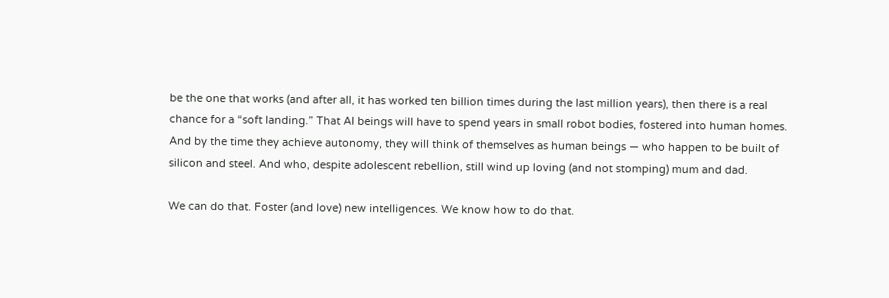be the one that works (and after all, it has worked ten billion times during the last million years), then there is a real chance for a “soft landing.” That AI beings will have to spend years in small robot bodies, fostered into human homes. And by the time they achieve autonomy, they will think of themselves as human beings — who happen to be built of silicon and steel. And who, despite adolescent rebellion, still wind up loving (and not stomping) mum and dad.

We can do that. Foster (and love) new intelligences. We know how to do that.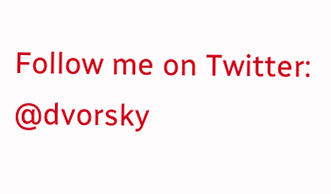Follow me on Twitter: @dvorsky